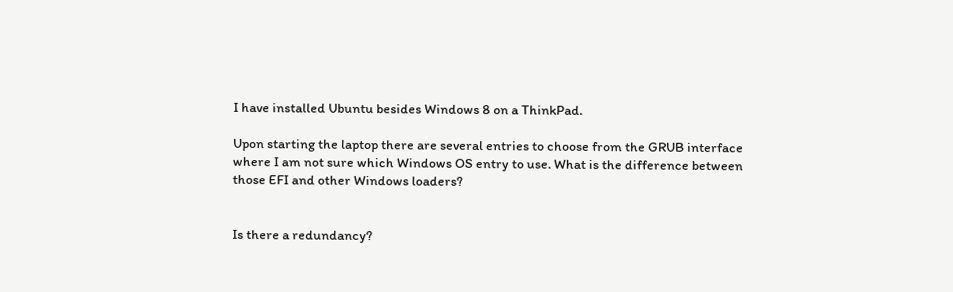I have installed Ubuntu besides Windows 8 on a ThinkPad.

Upon starting the laptop there are several entries to choose from the GRUB interface where I am not sure which Windows OS entry to use. What is the difference between those EFI and other Windows loaders?


Is there a redundancy?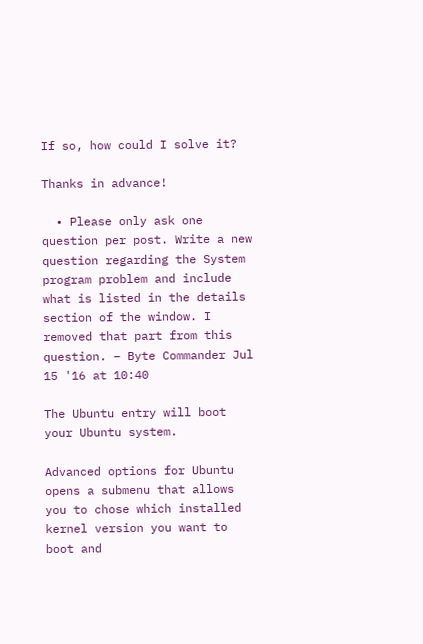If so, how could I solve it?

Thanks in advance!

  • Please only ask one question per post. Write a new question regarding the System program problem and include what is listed in the details section of the window. I removed that part from this question. – Byte Commander Jul 15 '16 at 10:40

The Ubuntu entry will boot your Ubuntu system.

Advanced options for Ubuntu opens a submenu that allows you to chose which installed kernel version you want to boot and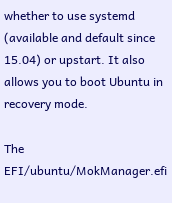whether to use systemd (available and default since 15.04) or upstart. It also allows you to boot Ubuntu in recovery mode.

The EFI/ubuntu/MokManager.efi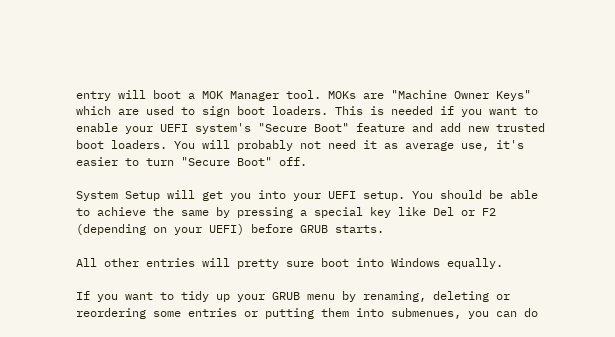entry will boot a MOK Manager tool. MOKs are "Machine Owner Keys" which are used to sign boot loaders. This is needed if you want to enable your UEFI system's "Secure Boot" feature and add new trusted boot loaders. You will probably not need it as average use, it's easier to turn "Secure Boot" off.

System Setup will get you into your UEFI setup. You should be able to achieve the same by pressing a special key like Del or F2 (depending on your UEFI) before GRUB starts.

All other entries will pretty sure boot into Windows equally.

If you want to tidy up your GRUB menu by renaming, deleting or reordering some entries or putting them into submenues, you can do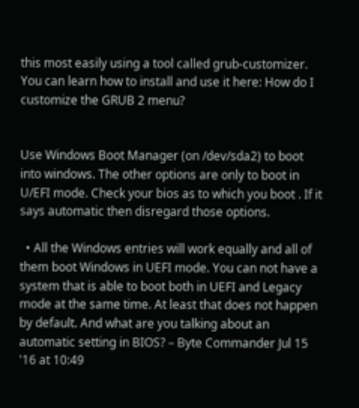this most easily using a tool called grub-customizer. You can learn how to install and use it here: How do I customize the GRUB 2 menu?


Use Windows Boot Manager (on /dev/sda2) to boot into windows. The other options are only to boot in U/EFI mode. Check your bios as to which you boot . If it says automatic then disregard those options.

  • All the Windows entries will work equally and all of them boot Windows in UEFI mode. You can not have a system that is able to boot both in UEFI and Legacy mode at the same time. At least that does not happen by default. And what are you talking about an automatic setting in BIOS? – Byte Commander Jul 15 '16 at 10:49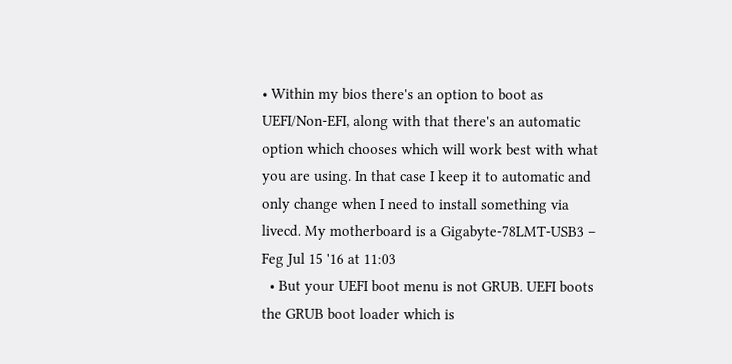• Within my bios there's an option to boot as UEFI/Non-EFI, along with that there's an automatic option which chooses which will work best with what you are using. In that case I keep it to automatic and only change when I need to install something via livecd. My motherboard is a Gigabyte-78LMT-USB3 – Feg Jul 15 '16 at 11:03
  • But your UEFI boot menu is not GRUB. UEFI boots the GRUB boot loader which is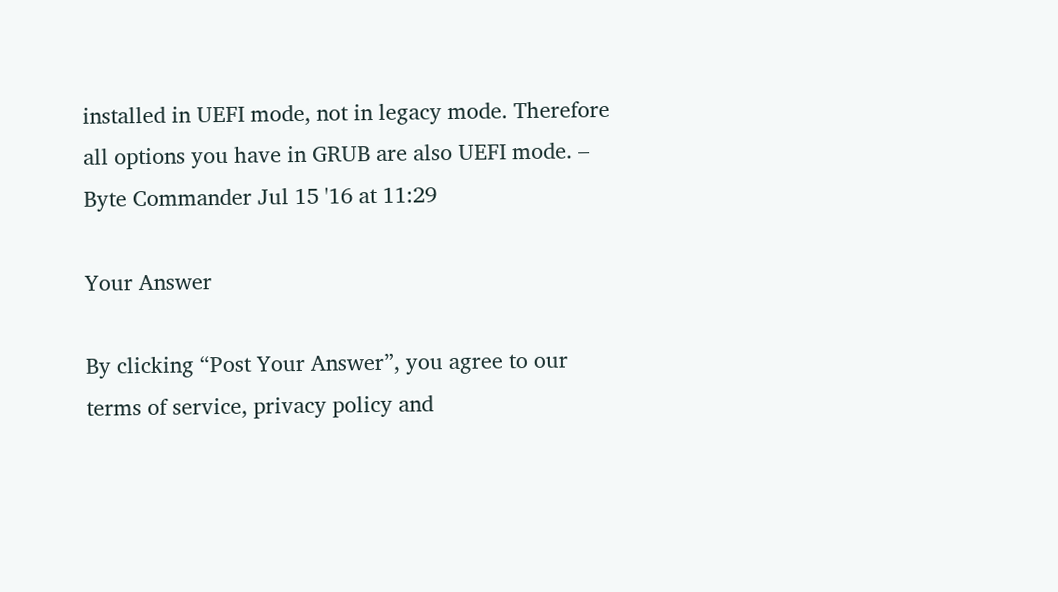installed in UEFI mode, not in legacy mode. Therefore all options you have in GRUB are also UEFI mode. – Byte Commander Jul 15 '16 at 11:29

Your Answer

By clicking “Post Your Answer”, you agree to our terms of service, privacy policy and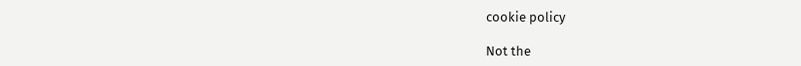cookie policy

Not the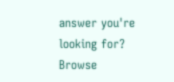answer you're looking for? Browse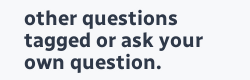other questions tagged or ask your own question.